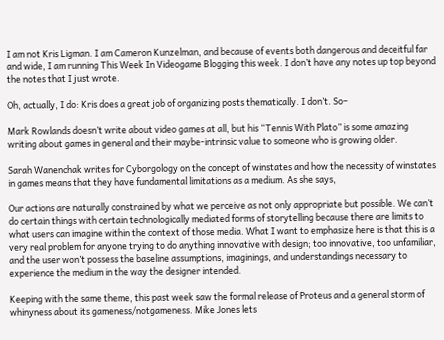I am not Kris Ligman. I am Cameron Kunzelman, and because of events both dangerous and deceitful far and wide, I am running This Week In Videogame Blogging this week. I don’t have any notes up top beyond the notes that I just wrote.

Oh, actually, I do: Kris does a great job of organizing posts thematically. I don’t. So–

Mark Rowlands doesn’t write about video games at all, but his “Tennis With Plato” is some amazing writing about games in general and their maybe-intrinsic value to someone who is growing older.

Sarah Wanenchak writes for Cyborgology on the concept of winstates and how the necessity of winstates in games means that they have fundamental limitations as a medium. As she says,

Our actions are naturally constrained by what we perceive as not only appropriate but possible. We can’t do certain things with certain technologically mediated forms of storytelling because there are limits to what users can imagine within the context of those media. What I want to emphasize here is that this is a very real problem for anyone trying to do anything innovative with design; too innovative, too unfamiliar, and the user won’t possess the baseline assumptions, imaginings, and understandings necessary to experience the medium in the way the designer intended.

Keeping with the same theme, this past week saw the formal release of Proteus and a general storm of whinyness about its gameness/notgameness. Mike Jones lets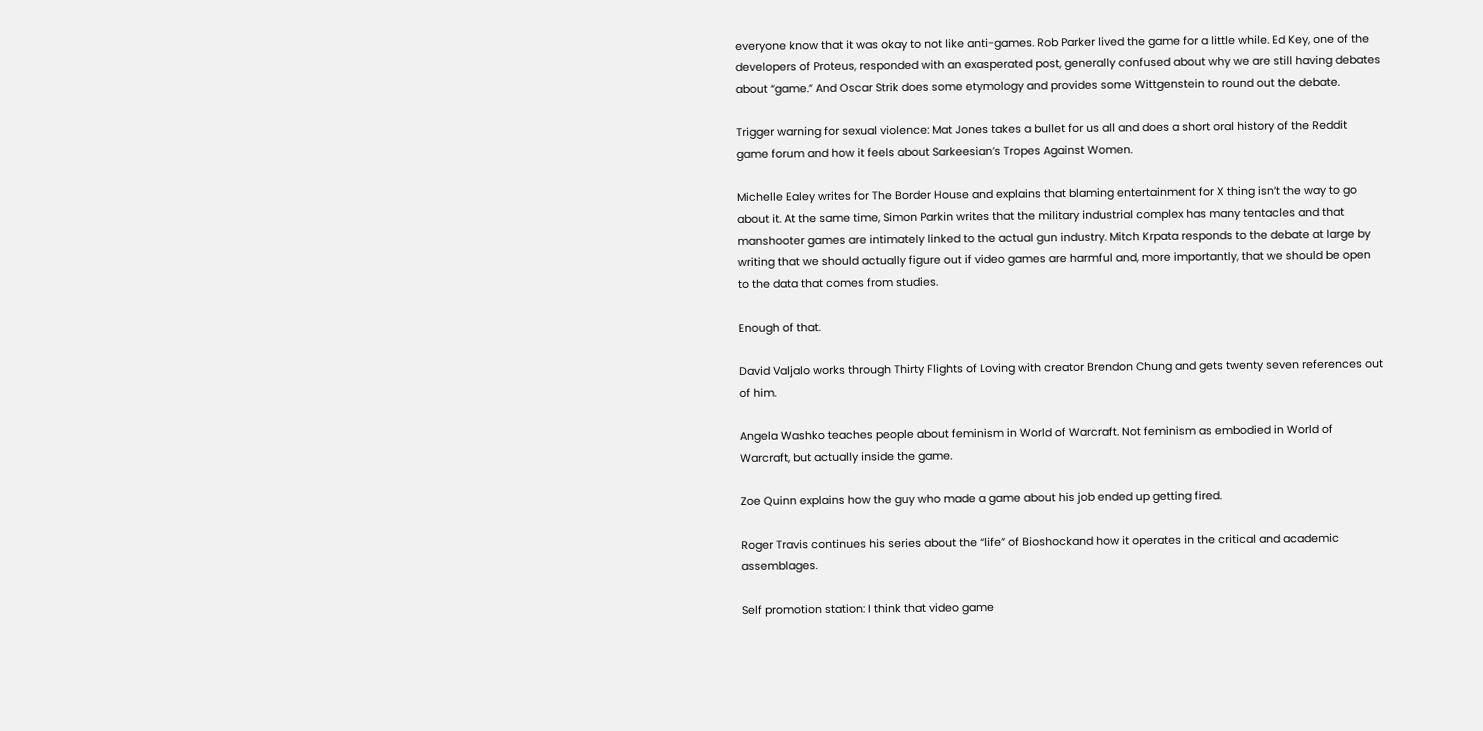everyone know that it was okay to not like anti-games. Rob Parker lived the game for a little while. Ed Key, one of the developers of Proteus, responded with an exasperated post, generally confused about why we are still having debates about “game.” And Oscar Strik does some etymology and provides some Wittgenstein to round out the debate.

Trigger warning for sexual violence: Mat Jones takes a bullet for us all and does a short oral history of the Reddit game forum and how it feels about Sarkeesian’s Tropes Against Women.

Michelle Ealey writes for The Border House and explains that blaming entertainment for X thing isn’t the way to go about it. At the same time, Simon Parkin writes that the military industrial complex has many tentacles and that manshooter games are intimately linked to the actual gun industry. Mitch Krpata responds to the debate at large by writing that we should actually figure out if video games are harmful and, more importantly, that we should be open to the data that comes from studies.

Enough of that.

David Valjalo works through Thirty Flights of Loving with creator Brendon Chung and gets twenty seven references out of him.

Angela Washko teaches people about feminism in World of Warcraft. Not feminism as embodied in World of Warcraft, but actually inside the game.

Zoe Quinn explains how the guy who made a game about his job ended up getting fired.

Roger Travis continues his series about the “life” of Bioshockand how it operates in the critical and academic assemblages.

Self promotion station: I think that video game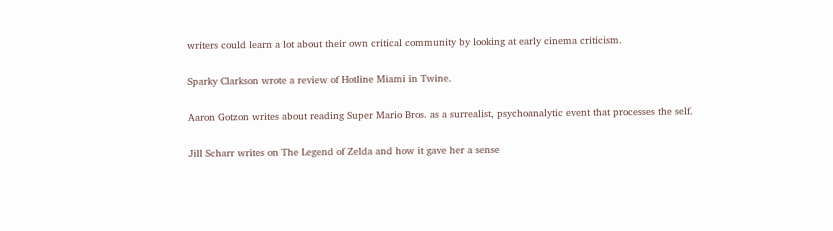writers could learn a lot about their own critical community by looking at early cinema criticism.

Sparky Clarkson wrote a review of Hotline Miami in Twine.

Aaron Gotzon writes about reading Super Mario Bros. as a surrealist, psychoanalytic event that processes the self.

Jill Scharr writes on The Legend of Zelda and how it gave her a sense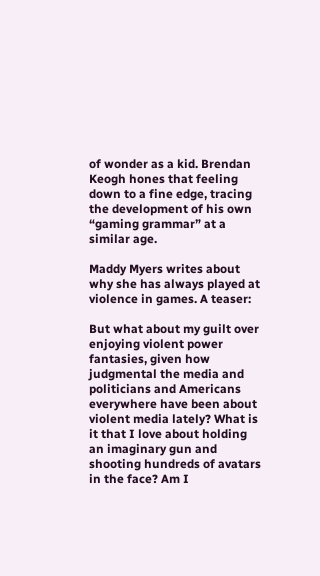of wonder as a kid. Brendan Keogh hones that feeling down to a fine edge, tracing the development of his own “gaming grammar” at a similar age.

Maddy Myers writes about why she has always played at violence in games. A teaser:

But what about my guilt over enjoying violent power fantasies, given how judgmental the media and politicians and Americans everywhere have been about violent media lately? What is it that I love about holding an imaginary gun and shooting hundreds of avatars in the face? Am I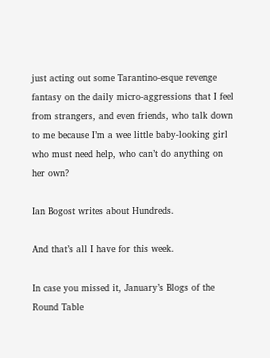just acting out some Tarantino-esque revenge fantasy on the daily micro-aggressions that I feel from strangers, and even friends, who talk down to me because I’m a wee little baby-looking girl who must need help, who can’t do anything on her own?

Ian Bogost writes about Hundreds.

And that’s all I have for this week.

In case you missed it, January’s Blogs of the Round Table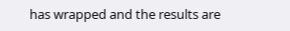has wrapped and the results are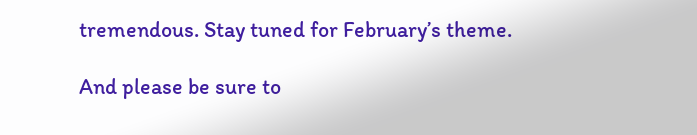tremendous. Stay tuned for February’s theme.

And please be sure to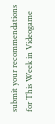submit your recommendations for This Week in Videogame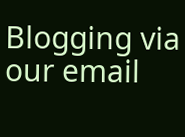Blogging via our email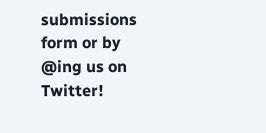submissions form or by @ing us on Twitter!